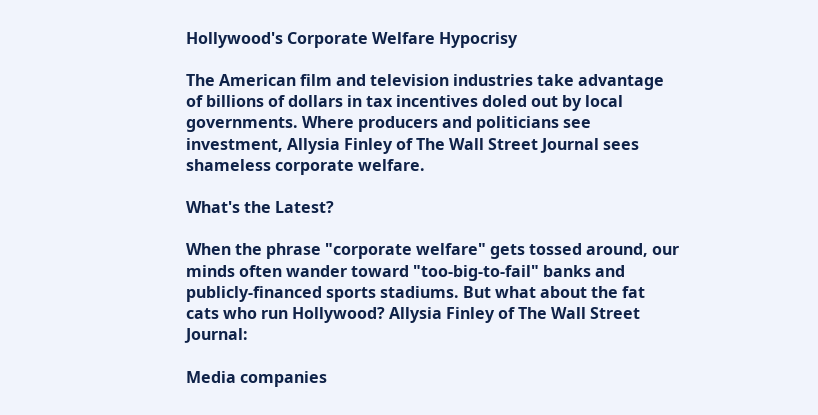Hollywood's Corporate Welfare Hypocrisy

The American film and television industries take advantage of billions of dollars in tax incentives doled out by local governments. Where producers and politicians see investment, Allysia Finley of The Wall Street Journal sees shameless corporate welfare.

What's the Latest?

When the phrase "corporate welfare" gets tossed around, our minds often wander toward "too-big-to-fail" banks and publicly-financed sports stadiums. But what about the fat cats who run Hollywood? Allysia Finley of The Wall Street Journal:

Media companies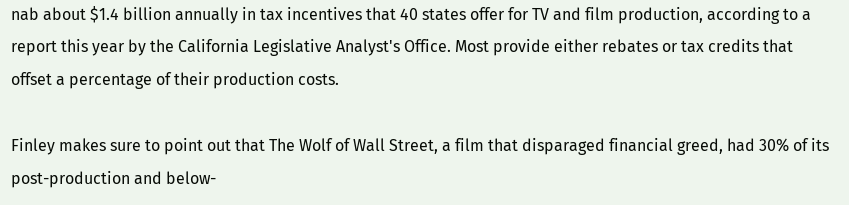nab about $1.4 billion annually in tax incentives that 40 states offer for TV and film production, according to a report this year by the California Legislative Analyst's Office. Most provide either rebates or tax credits that offset a percentage of their production costs.

Finley makes sure to point out that The Wolf of Wall Street, a film that disparaged financial greed, had 30% of its post-production and below-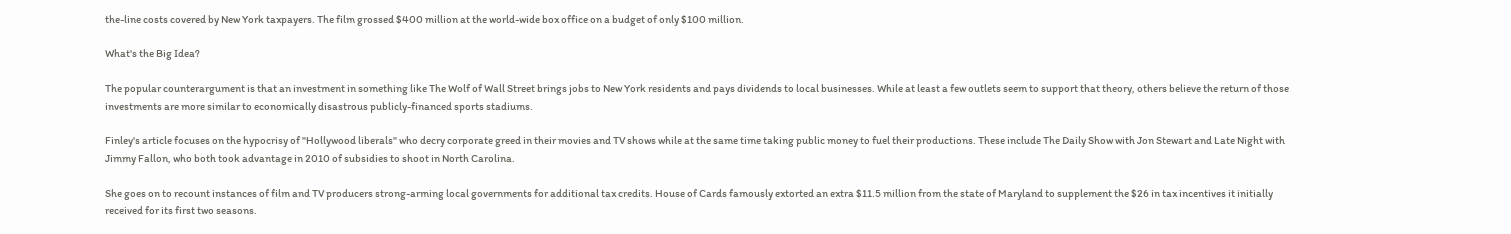the-line costs covered by New York taxpayers. The film grossed $400 million at the world-wide box office on a budget of only $100 million.

What's the Big Idea?

The popular counterargument is that an investment in something like The Wolf of Wall Street brings jobs to New York residents and pays dividends to local businesses. While at least a few outlets seem to support that theory, others believe the return of those investments are more similar to economically disastrous publicly-financed sports stadiums.

Finley's article focuses on the hypocrisy of "Hollywood liberals" who decry corporate greed in their movies and TV shows while at the same time taking public money to fuel their productions. These include The Daily Show with Jon Stewart and Late Night with Jimmy Fallon, who both took advantage in 2010 of subsidies to shoot in North Carolina.

She goes on to recount instances of film and TV producers strong-arming local governments for additional tax credits. House of Cards famously extorted an extra $11.5 million from the state of Maryland to supplement the $26 in tax incentives it initially received for its first two seasons.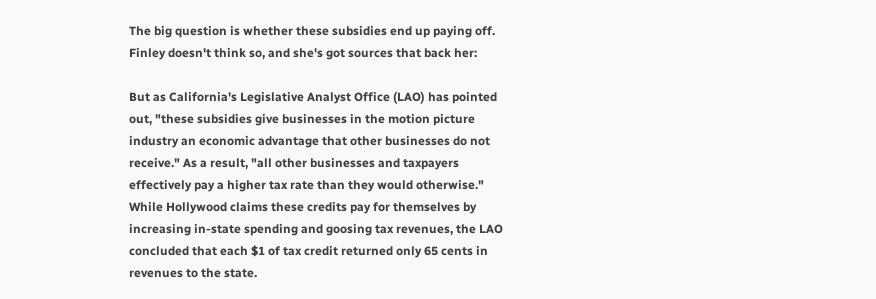The big question is whether these subsidies end up paying off. Finley doesn't think so, and she's got sources that back her:

But as California's Legislative Analyst Office (LAO) has pointed out, "these subsidies give businesses in the motion picture industry an economic advantage that other businesses do not receive." As a result, "all other businesses and taxpayers effectively pay a higher tax rate than they would otherwise." While Hollywood claims these credits pay for themselves by increasing in-state spending and goosing tax revenues, the LAO concluded that each $1 of tax credit returned only 65 cents in revenues to the state.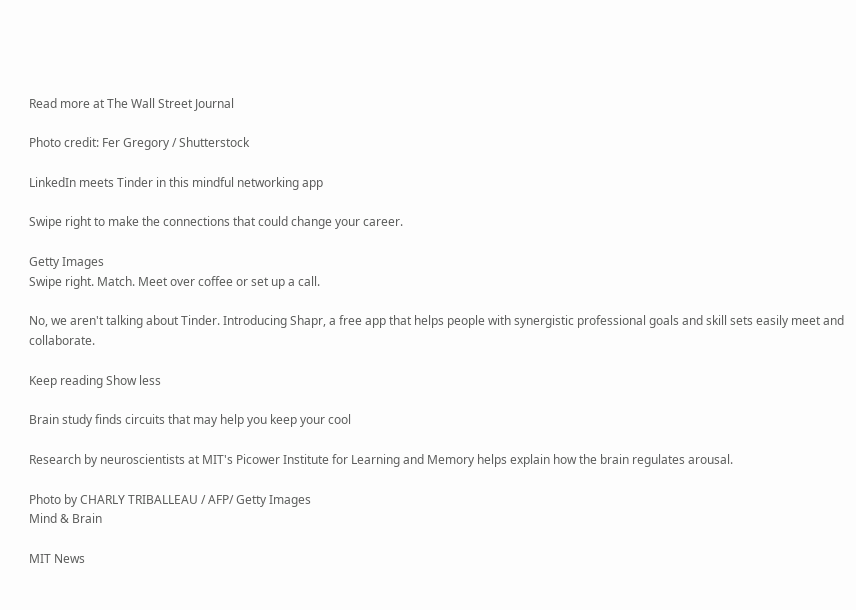Read more at The Wall Street Journal

Photo credit: Fer Gregory / Shutterstock

LinkedIn meets Tinder in this mindful networking app

Swipe right to make the connections that could change your career.

Getty Images
Swipe right. Match. Meet over coffee or set up a call.

No, we aren't talking about Tinder. Introducing Shapr, a free app that helps people with synergistic professional goals and skill sets easily meet and collaborate.

Keep reading Show less

Brain study finds circuits that may help you keep your cool

Research by neuroscientists at MIT's Picower Institute for Learning and Memory helps explain how the brain regulates arousal.

Photo by CHARLY TRIBALLEAU / AFP/ Getty Images
Mind & Brain

MIT News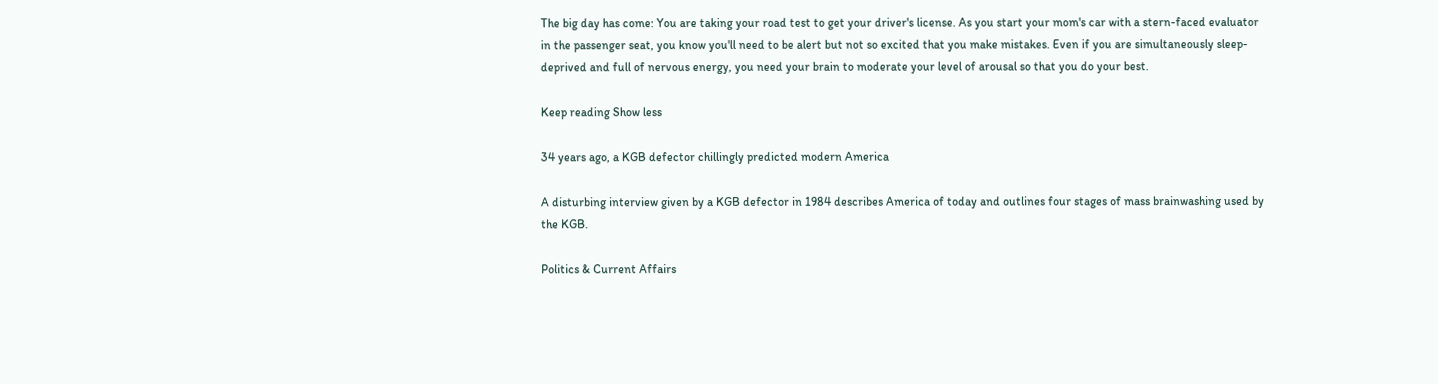The big day has come: You are taking your road test to get your driver's license. As you start your mom's car with a stern-faced evaluator in the passenger seat, you know you'll need to be alert but not so excited that you make mistakes. Even if you are simultaneously sleep-deprived and full of nervous energy, you need your brain to moderate your level of arousal so that you do your best.

Keep reading Show less

34 years ago, a KGB defector chillingly predicted modern America

A disturbing interview given by a KGB defector in 1984 describes America of today and outlines four stages of mass brainwashing used by the KGB.

Politics & Current Affairs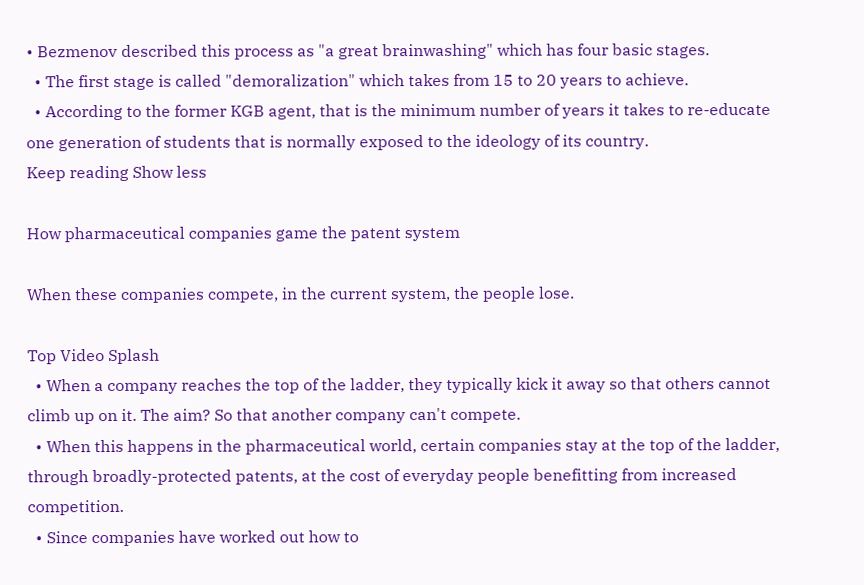• Bezmenov described this process as "a great brainwashing" which has four basic stages.
  • The first stage is called "demoralization" which takes from 15 to 20 years to achieve.
  • According to the former KGB agent, that is the minimum number of years it takes to re-educate one generation of students that is normally exposed to the ideology of its country.
Keep reading Show less

How pharmaceutical companies game the patent system

When these companies compete, in the current system, the people lose.

Top Video Splash
  • When a company reaches the top of the ladder, they typically kick it away so that others cannot climb up on it. The aim? So that another company can't compete.
  • When this happens in the pharmaceutical world, certain companies stay at the top of the ladder, through broadly-protected patents, at the cost of everyday people benefitting from increased competition.
  • Since companies have worked out how to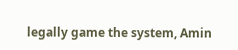legally game the system, Amin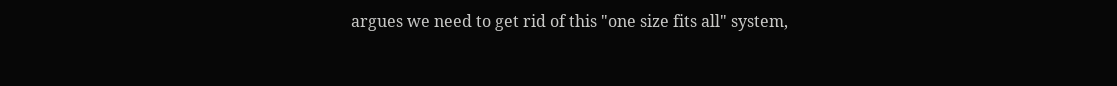argues we need to get rid of this "one size fits all" system,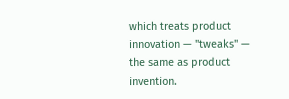which treats product innovation — "tweaks" — the same as product invention.